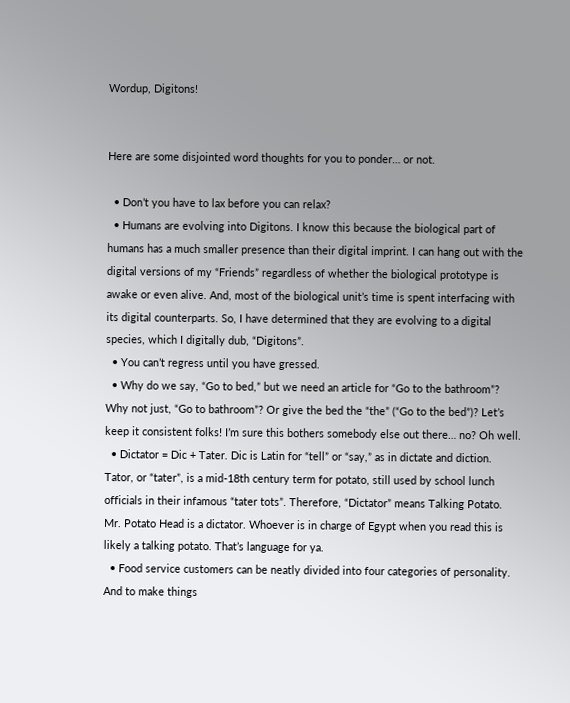Wordup, Digitons!


Here are some disjointed word thoughts for you to ponder… or not.

  • Don’t you have to lax before you can relax?
  • Humans are evolving into Digitons. I know this because the biological part of humans has a much smaller presence than their digital imprint. I can hang out with the digital versions of my “Friends” regardless of whether the biological prototype is awake or even alive. And, most of the biological unit’s time is spent interfacing with its digital counterparts. So, I have determined that they are evolving to a digital species, which I digitally dub, “Digitons”.
  • You can’t regress until you have gressed.
  • Why do we say, “Go to bed,” but we need an article for “Go to the bathroom”? Why not just, “Go to bathroom”? Or give the bed the “the” (“Go to the bed”)? Let’s keep it consistent folks! I’m sure this bothers somebody else out there… no? Oh well.
  • Dictator = Dic + Tater. Dic is Latin for “tell” or “say,” as in dictate and diction. Tator, or “tater”, is a mid-18th century term for potato, still used by school lunch officials in their infamous “tater tots”. Therefore, “Dictator” means Talking Potato. Mr. Potato Head is a dictator. Whoever is in charge of Egypt when you read this is likely a talking potato. That’s language for ya.
  • Food service customers can be neatly divided into four categories of personality. And to make things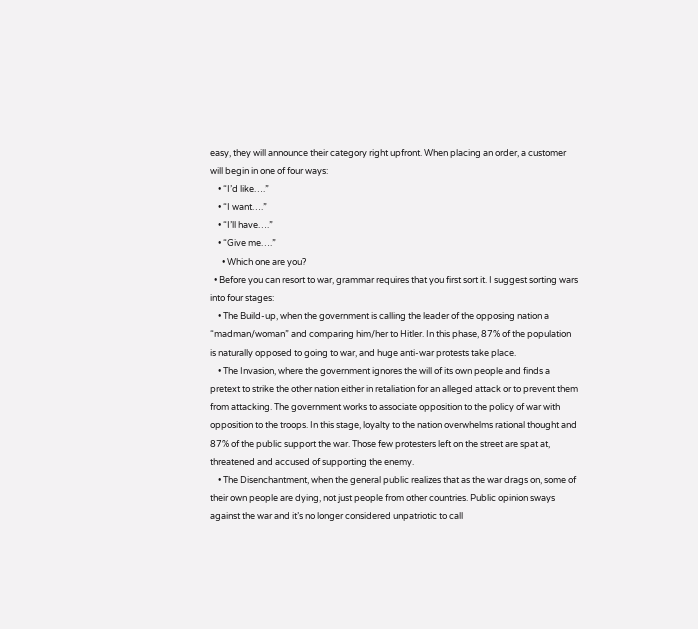easy, they will announce their category right upfront. When placing an order, a customer will begin in one of four ways:
    • “I’d like….”
    • “I want….”
    • “I’ll have….”
    • “Give me….”
      • Which one are you?
  • Before you can resort to war, grammar requires that you first sort it. I suggest sorting wars into four stages:
    • The Build-up, when the government is calling the leader of the opposing nation a “madman/woman” and comparing him/her to Hitler. In this phase, 87% of the population is naturally opposed to going to war, and huge anti-war protests take place.
    • The Invasion, where the government ignores the will of its own people and finds a pretext to strike the other nation either in retaliation for an alleged attack or to prevent them from attacking. The government works to associate opposition to the policy of war with opposition to the troops. In this stage, loyalty to the nation overwhelms rational thought and 87% of the public support the war. Those few protesters left on the street are spat at, threatened and accused of supporting the enemy.
    • The Disenchantment, when the general public realizes that as the war drags on, some of their own people are dying, not just people from other countries. Public opinion sways against the war and it’s no longer considered unpatriotic to call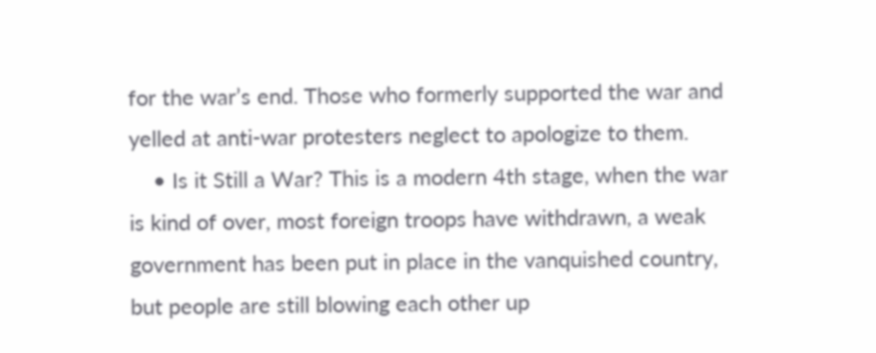for the war’s end. Those who formerly supported the war and yelled at anti-war protesters neglect to apologize to them.
    • Is it Still a War? This is a modern 4th stage, when the war is kind of over, most foreign troops have withdrawn, a weak government has been put in place in the vanquished country, but people are still blowing each other up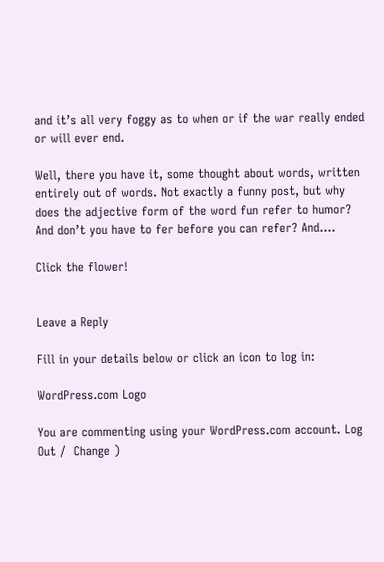and it’s all very foggy as to when or if the war really ended or will ever end.

Well, there you have it, some thought about words, written entirely out of words. Not exactly a funny post, but why does the adjective form of the word fun refer to humor? And don’t you have to fer before you can refer? And….

Click the flower!


Leave a Reply

Fill in your details below or click an icon to log in:

WordPress.com Logo

You are commenting using your WordPress.com account. Log Out /  Change )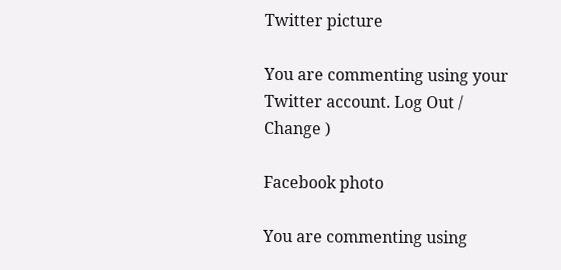Twitter picture

You are commenting using your Twitter account. Log Out /  Change )

Facebook photo

You are commenting using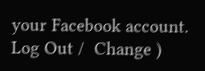your Facebook account. Log Out /  Change )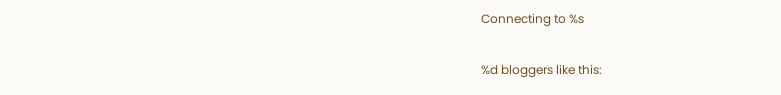Connecting to %s

%d bloggers like this: